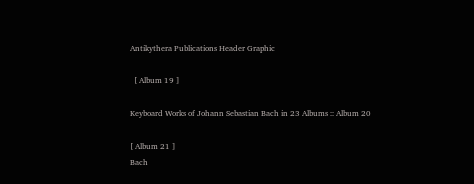Antikythera Publications Header Graphic

  [ Album 19 ]

Keyboard Works of Johann Sebastian Bach in 23 Albums :: Album 20

[ Album 21 ]
Bach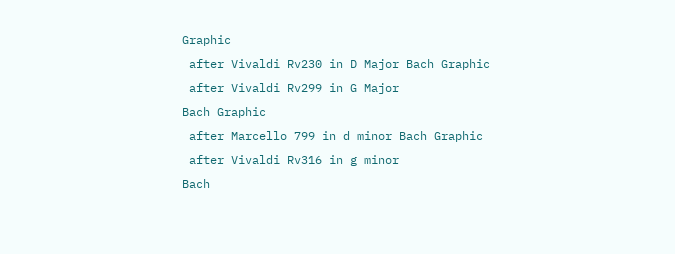Graphic
 after Vivaldi Rv230 in D Major Bach Graphic
 after Vivaldi Rv299 in G Major
Bach Graphic
 after Marcello 799 in d minor Bach Graphic
 after Vivaldi Rv316 in g minor
Bach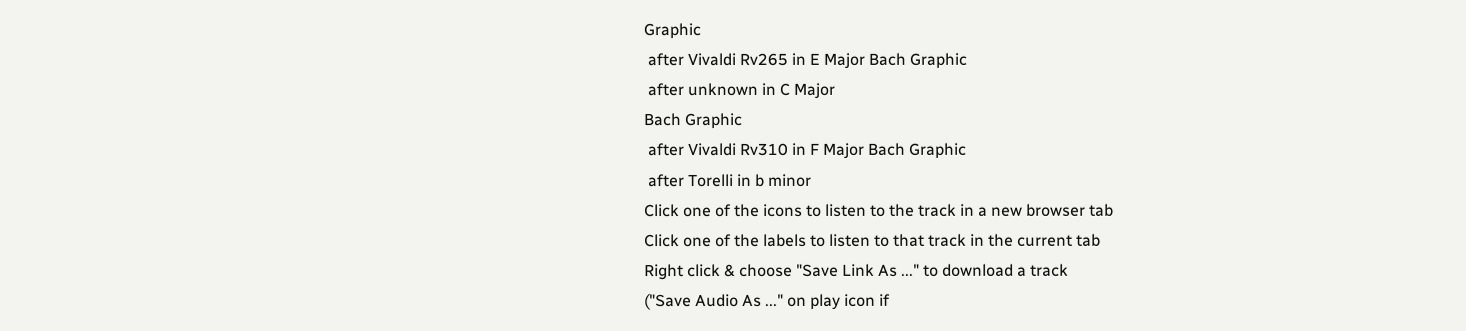Graphic
 after Vivaldi Rv265 in E Major Bach Graphic
 after unknown in C Major
Bach Graphic
 after Vivaldi Rv310 in F Major Bach Graphic
 after Torelli in b minor
Click one of the icons to listen to the track in a new browser tab
Click one of the labels to listen to that track in the current tab
Right click & choose "Save Link As ..." to download a track
("Save Audio As ..." on play icon if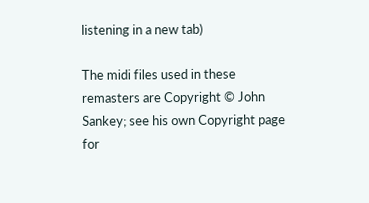listening in a new tab)

The midi files used in these remasters are Copyright © John Sankey; see his own Copyright page for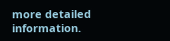more detailed information.